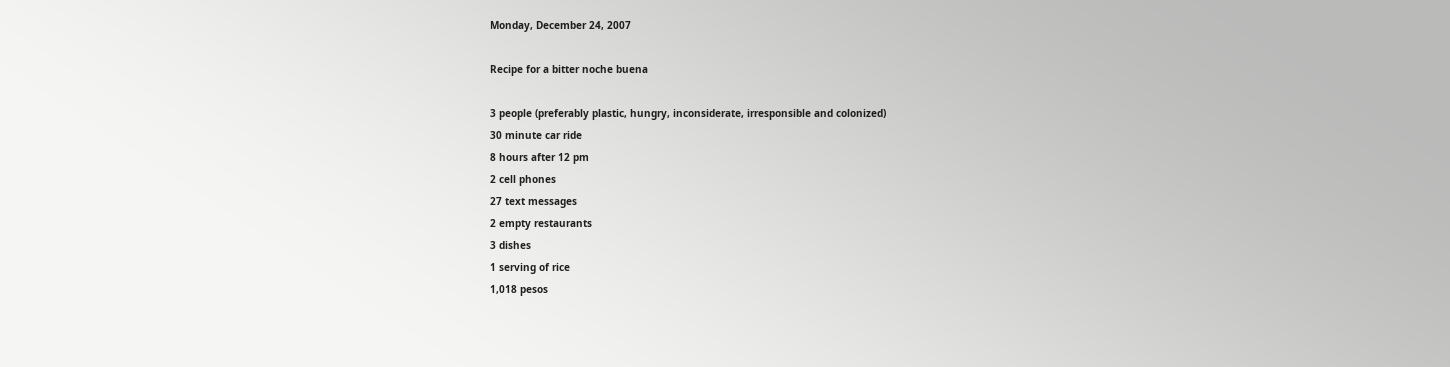Monday, December 24, 2007

Recipe for a bitter noche buena

3 people (preferably plastic, hungry, inconsiderate, irresponsible and colonized)
30 minute car ride
8 hours after 12 pm
2 cell phones
27 text messages
2 empty restaurants
3 dishes
1 serving of rice
1,018 pesos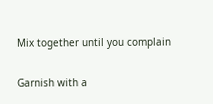Mix together until you complain

Garnish with a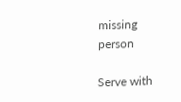missing person

Serve with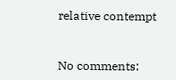relative contempt


No comments: